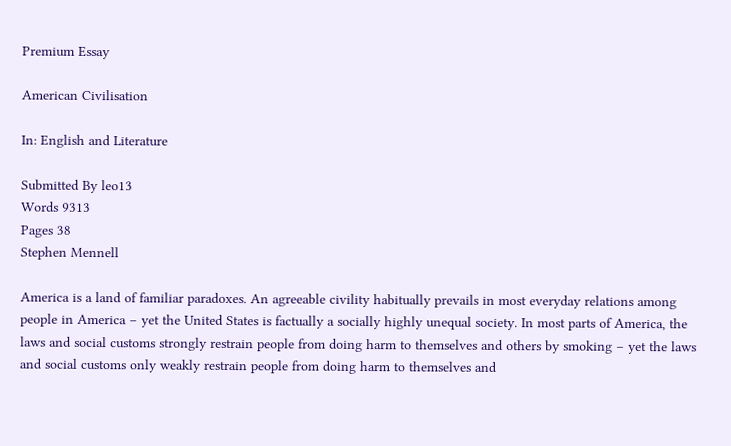Premium Essay

American Civilisation

In: English and Literature

Submitted By leo13
Words 9313
Pages 38
Stephen Mennell

America is a land of familiar paradoxes. An agreeable civility habitually prevails in most everyday relations among people in America – yet the United States is factually a socially highly unequal society. In most parts of America, the laws and social customs strongly restrain people from doing harm to themselves and others by smoking – yet the laws and social customs only weakly restrain people from doing harm to themselves and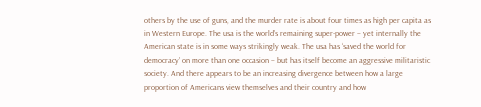others by the use of guns, and the murder rate is about four times as high per capita as in Western Europe. The usa is the world’s remaining super-power – yet internally the American state is in some ways strikingly weak. The usa has ‘saved the world for democracy’ on more than one occasion – but has itself become an aggressive militaristic society. And there appears to be an increasing divergence between how a large proportion of Americans view themselves and their country and how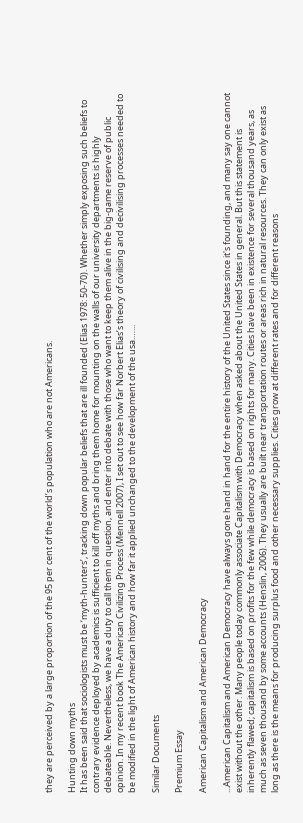they are perceived by a large proportion of the 95 per cent of the world’s population who are not Americans.

Hunting down myths
It has been said that sociologists must be ‘myth-hunters’, tracking down popular beliefs that are ill founded (Elias 1978: 50-70). Whether simply exposing such beliefs to contrary evidence deployed by academics is sufficient to kill off myths and bring them home for mounting on the walls of our university departments is highly debateable. Nevertheless, we have a duty to call them in question, and enter into debate with those who want to keep them alive in the big-game reserve of public opinion. In my recent book The American Civilizing Process (Mennell 2007), I set out to see how far Norbert Elias’s theory of civilising and decivilising processes needed to be modified in the light of American history and how far it applied unchanged to the development of the usa.…...

Similar Documents

Premium Essay

American Capitalism and American Democracy

...American Capitalism and American Democracy have always gone hand in hand for the entire history of the United States since it's founding, and many say one cannot exist without the other. Many people today commonly associate Capitalism with Democracy when asked about the United States in general. But this statement is inherently flawed; capitalism is based on profits for the few while democracy is based on rights for many. Cities have been in existence for several thousand years, as much as seven thousand by some accounts (Henslin, 2006). They usually are built near transportation routes or areas rich in natural resources. They can only exist as long as there is the means for producing surplus food and other necessary supplies. Cities grow at different rates and for different reasons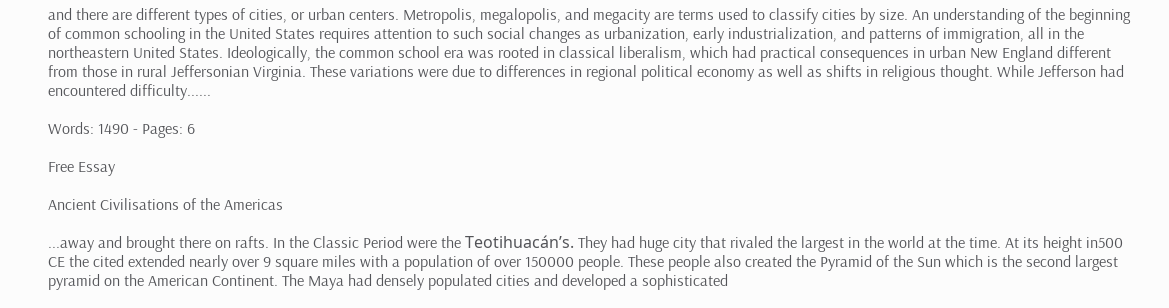and there are different types of cities, or urban centers. Metropolis, megalopolis, and megacity are terms used to classify cities by size. An understanding of the beginning of common schooling in the United States requires attention to such social changes as urbanization, early industrialization, and patterns of immigration, all in the northeastern United States. Ideologically, the common school era was rooted in classical liberalism, which had practical consequences in urban New England different from those in rural Jeffersonian Virginia. These variations were due to differences in regional political economy as well as shifts in religious thought. While Jefferson had encountered difficulty......

Words: 1490 - Pages: 6

Free Essay

Ancient Civilisations of the Americas

...away and brought there on rafts. In the Classic Period were the Teotihuacán’s. They had huge city that rivaled the largest in the world at the time. At its height in500 CE the cited extended nearly over 9 square miles with a population of over 150000 people. These people also created the Pyramid of the Sun which is the second largest pyramid on the American Continent. The Maya had densely populated cities and developed a sophisticated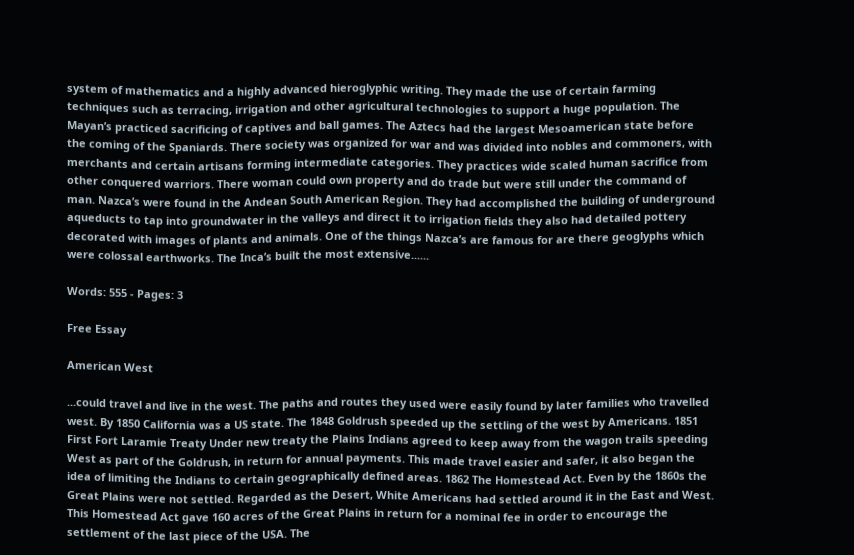system of mathematics and a highly advanced hieroglyphic writing. They made the use of certain farming techniques such as terracing, irrigation and other agricultural technologies to support a huge population. The Mayan’s practiced sacrificing of captives and ball games. The Aztecs had the largest Mesoamerican state before the coming of the Spaniards. There society was organized for war and was divided into nobles and commoners, with merchants and certain artisans forming intermediate categories. They practices wide scaled human sacrifice from other conquered warriors. There woman could own property and do trade but were still under the command of man. Nazca’s were found in the Andean South American Region. They had accomplished the building of underground aqueducts to tap into groundwater in the valleys and direct it to irrigation fields they also had detailed pottery decorated with images of plants and animals. One of the things Nazca’s are famous for are there geoglyphs which were colossal earthworks. The Inca’s built the most extensive......

Words: 555 - Pages: 3

Free Essay

American West

...could travel and live in the west. The paths and routes they used were easily found by later families who travelled west. By 1850 California was a US state. The 1848 Goldrush speeded up the settling of the west by Americans. 1851 First Fort Laramie Treaty Under new treaty the Plains Indians agreed to keep away from the wagon trails speeding West as part of the Goldrush, in return for annual payments. This made travel easier and safer, it also began the idea of limiting the Indians to certain geographically defined areas. 1862 The Homestead Act. Even by the 1860s the Great Plains were not settled. Regarded as the Desert, White Americans had settled around it in the East and West. This Homestead Act gave 160 acres of the Great Plains in return for a nominal fee in order to encourage the settlement of the last piece of the USA. The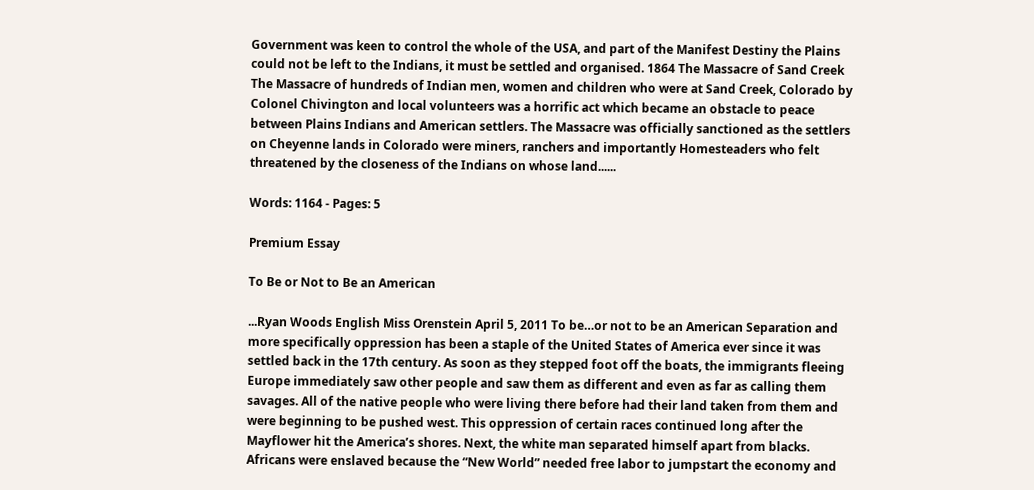Government was keen to control the whole of the USA, and part of the Manifest Destiny the Plains could not be left to the Indians, it must be settled and organised. 1864 The Massacre of Sand Creek The Massacre of hundreds of Indian men, women and children who were at Sand Creek, Colorado by Colonel Chivington and local volunteers was a horrific act which became an obstacle to peace between Plains Indians and American settlers. The Massacre was officially sanctioned as the settlers on Cheyenne lands in Colorado were miners, ranchers and importantly Homesteaders who felt threatened by the closeness of the Indians on whose land......

Words: 1164 - Pages: 5

Premium Essay

To Be or Not to Be an American

...Ryan Woods English Miss Orenstein April 5, 2011 To be…or not to be an American Separation and more specifically oppression has been a staple of the United States of America ever since it was settled back in the 17th century. As soon as they stepped foot off the boats, the immigrants fleeing Europe immediately saw other people and saw them as different and even as far as calling them savages. All of the native people who were living there before had their land taken from them and were beginning to be pushed west. This oppression of certain races continued long after the Mayflower hit the America’s shores. Next, the white man separated himself apart from blacks. Africans were enslaved because the “New World” needed free labor to jumpstart the economy and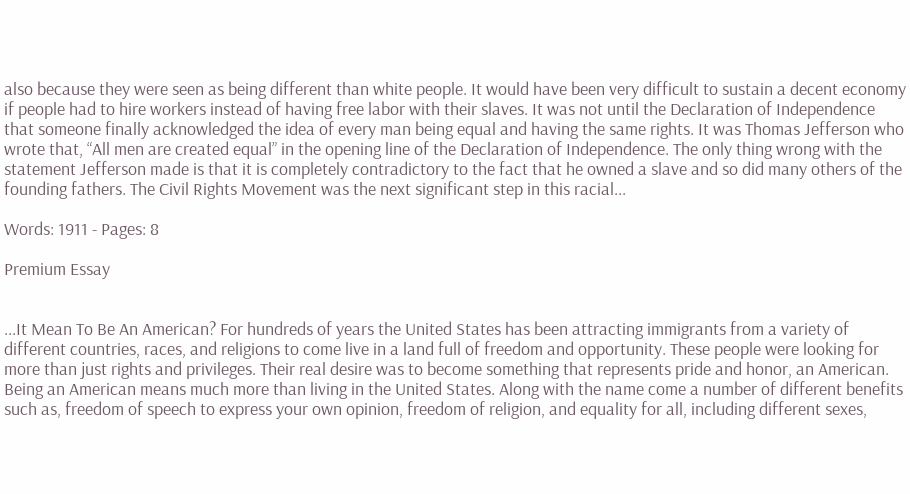also because they were seen as being different than white people. It would have been very difficult to sustain a decent economy if people had to hire workers instead of having free labor with their slaves. It was not until the Declaration of Independence that someone finally acknowledged the idea of every man being equal and having the same rights. It was Thomas Jefferson who wrote that, “All men are created equal” in the opening line of the Declaration of Independence. The only thing wrong with the statement Jefferson made is that it is completely contradictory to the fact that he owned a slave and so did many others of the founding fathers. The Civil Rights Movement was the next significant step in this racial...

Words: 1911 - Pages: 8

Premium Essay


...It Mean To Be An American? For hundreds of years the United States has been attracting immigrants from a variety of different countries, races, and religions to come live in a land full of freedom and opportunity. These people were looking for more than just rights and privileges. Their real desire was to become something that represents pride and honor, an American. Being an American means much more than living in the United States. Along with the name come a number of different benefits such as, freedom of speech to express your own opinion, freedom of religion, and equality for all, including different sexes,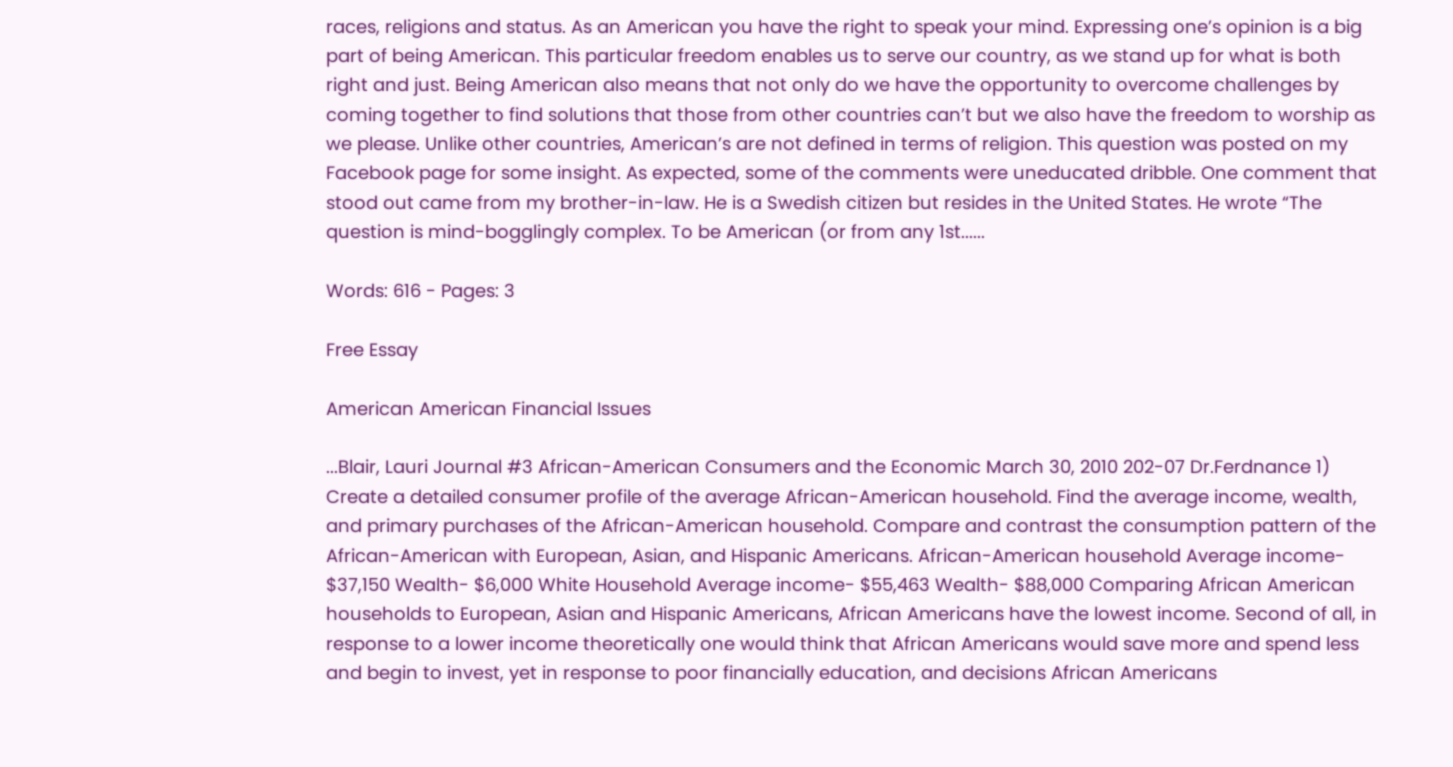races, religions and status. As an American you have the right to speak your mind. Expressing one’s opinion is a big part of being American. This particular freedom enables us to serve our country, as we stand up for what is both right and just. Being American also means that not only do we have the opportunity to overcome challenges by coming together to find solutions that those from other countries can’t but we also have the freedom to worship as we please. Unlike other countries, American’s are not defined in terms of religion. This question was posted on my Facebook page for some insight. As expected, some of the comments were uneducated dribble. One comment that stood out came from my brother-in-law. He is a Swedish citizen but resides in the United States. He wrote “The question is mind-bogglingly complex. To be American (or from any 1st......

Words: 616 - Pages: 3

Free Essay

American American Financial Issues

...Blair, Lauri Journal #3 African-American Consumers and the Economic March 30, 2010 202-07 Dr.Ferdnance 1) Create a detailed consumer profile of the average African-American household. Find the average income, wealth, and primary purchases of the African-American household. Compare and contrast the consumption pattern of the African-American with European, Asian, and Hispanic Americans. African-American household Average income- $37,150 Wealth- $6,000 White Household Average income- $55,463 Wealth- $88,000 Comparing African American households to European, Asian and Hispanic Americans, African Americans have the lowest income. Second of all, in response to a lower income theoretically one would think that African Americans would save more and spend less and begin to invest, yet in response to poor financially education, and decisions African Americans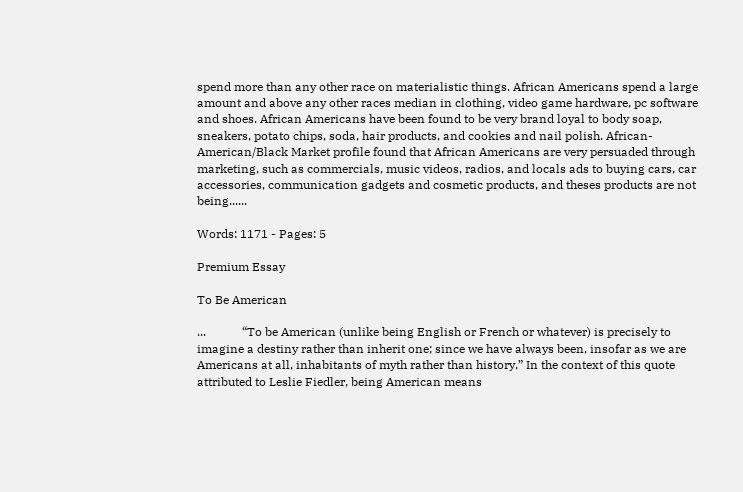spend more than any other race on materialistic things. African Americans spend a large amount and above any other races median in clothing, video game hardware, pc software and shoes. African Americans have been found to be very brand loyal to body soap, sneakers, potato chips, soda, hair products, and cookies and nail polish. African-American/Black Market profile found that African Americans are very persuaded through marketing, such as commercials, music videos, radios, and locals ads to buying cars, car accessories, communication gadgets and cosmetic products, and theses products are not being......

Words: 1171 - Pages: 5

Premium Essay

To Be American

...            “To be American (unlike being English or French or whatever) is precisely to imagine a destiny rather than inherit one; since we have always been, insofar as we are Americans at all, inhabitants of myth rather than history.” In the context of this quote attributed to Leslie Fiedler, being American means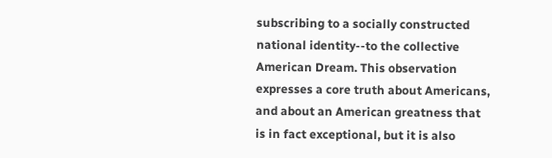subscribing to a socially constructed national identity--to the collective American Dream. This observation expresses a core truth about Americans, and about an American greatness that is in fact exceptional, but it is also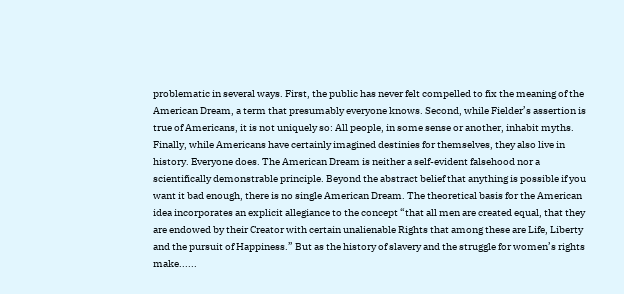problematic in several ways. First, the public has never felt compelled to fix the meaning of the American Dream, a term that presumably everyone knows. Second, while Fielder’s assertion is true of Americans, it is not uniquely so: All people, in some sense or another, inhabit myths. Finally, while Americans have certainly imagined destinies for themselves, they also live in history. Everyone does. The American Dream is neither a self-evident falsehood nor a scientifically demonstrable principle. Beyond the abstract belief that anything is possible if you want it bad enough, there is no single American Dream. The theoretical basis for the American idea incorporates an explicit allegiance to the concept “that all men are created equal, that they are endowed by their Creator with certain unalienable Rights that among these are Life, Liberty and the pursuit of Happiness.” But as the history of slavery and the struggle for women’s rights make......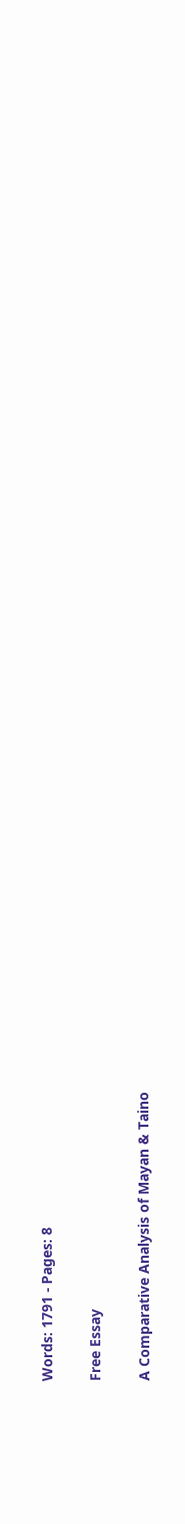Words: 1791 - Pages: 8

Free Essay

A Comparative Analysis of Mayan & Taino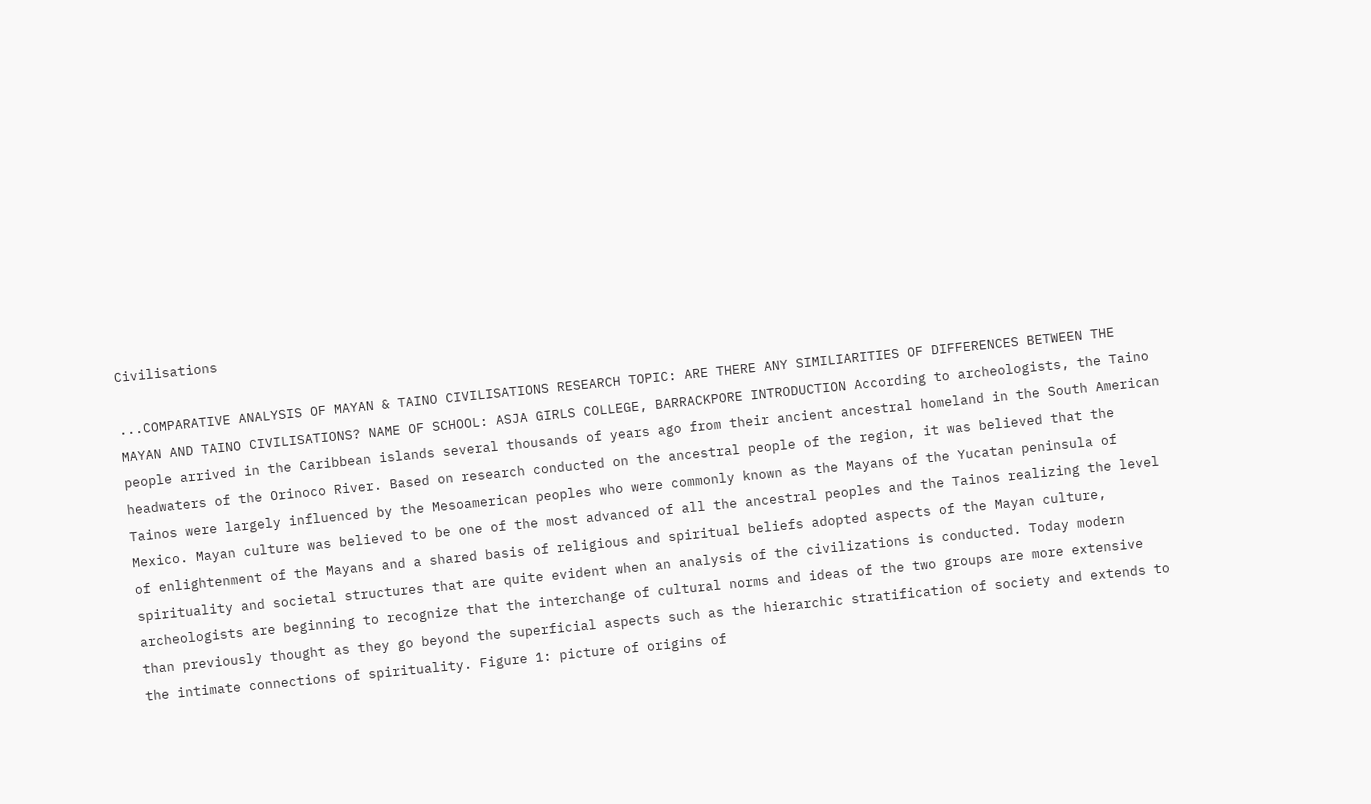Civilisations

...COMPARATIVE ANALYSIS OF MAYAN & TAINO CIVILISATIONS RESEARCH TOPIC: ARE THERE ANY SIMILIARITIES OF DIFFERENCES BETWEEN THE MAYAN AND TAINO CIVILISATIONS? NAME OF SCHOOL: ASJA GIRLS COLLEGE, BARRACKPORE INTRODUCTION According to archeologists, the Taino people arrived in the Caribbean islands several thousands of years ago from their ancient ancestral homeland in the South American headwaters of the Orinoco River. Based on research conducted on the ancestral people of the region, it was believed that the Tainos were largely influenced by the Mesoamerican peoples who were commonly known as the Mayans of the Yucatan peninsula of Mexico. Mayan culture was believed to be one of the most advanced of all the ancestral peoples and the Tainos realizing the level of enlightenment of the Mayans and a shared basis of religious and spiritual beliefs adopted aspects of the Mayan culture, spirituality and societal structures that are quite evident when an analysis of the civilizations is conducted. Today modern archeologists are beginning to recognize that the interchange of cultural norms and ideas of the two groups are more extensive than previously thought as they go beyond the superficial aspects such as the hierarchic stratification of society and extends to the intimate connections of spirituality. Figure 1: picture of origins of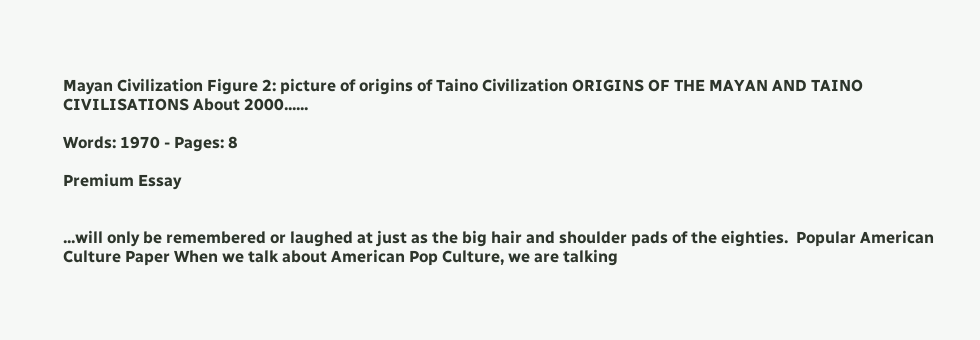Mayan Civilization Figure 2: picture of origins of Taino Civilization ORIGINS OF THE MAYAN AND TAINO CIVILISATIONS About 2000......

Words: 1970 - Pages: 8

Premium Essay


...will only be remembered or laughed at just as the big hair and shoulder pads of the eighties.  Popular American Culture Paper When we talk about American Pop Culture, we are talking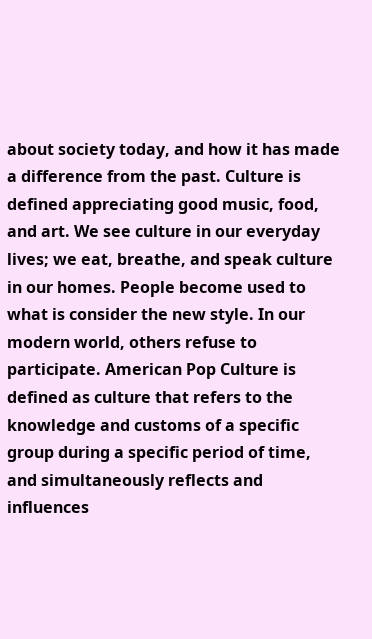about society today, and how it has made a difference from the past. Culture is defined appreciating good music, food, and art. We see culture in our everyday lives; we eat, breathe, and speak culture in our homes. People become used to what is consider the new style. In our modern world, others refuse to participate. American Pop Culture is defined as culture that refers to the knowledge and customs of a specific group during a specific period of time, and simultaneously reflects and influences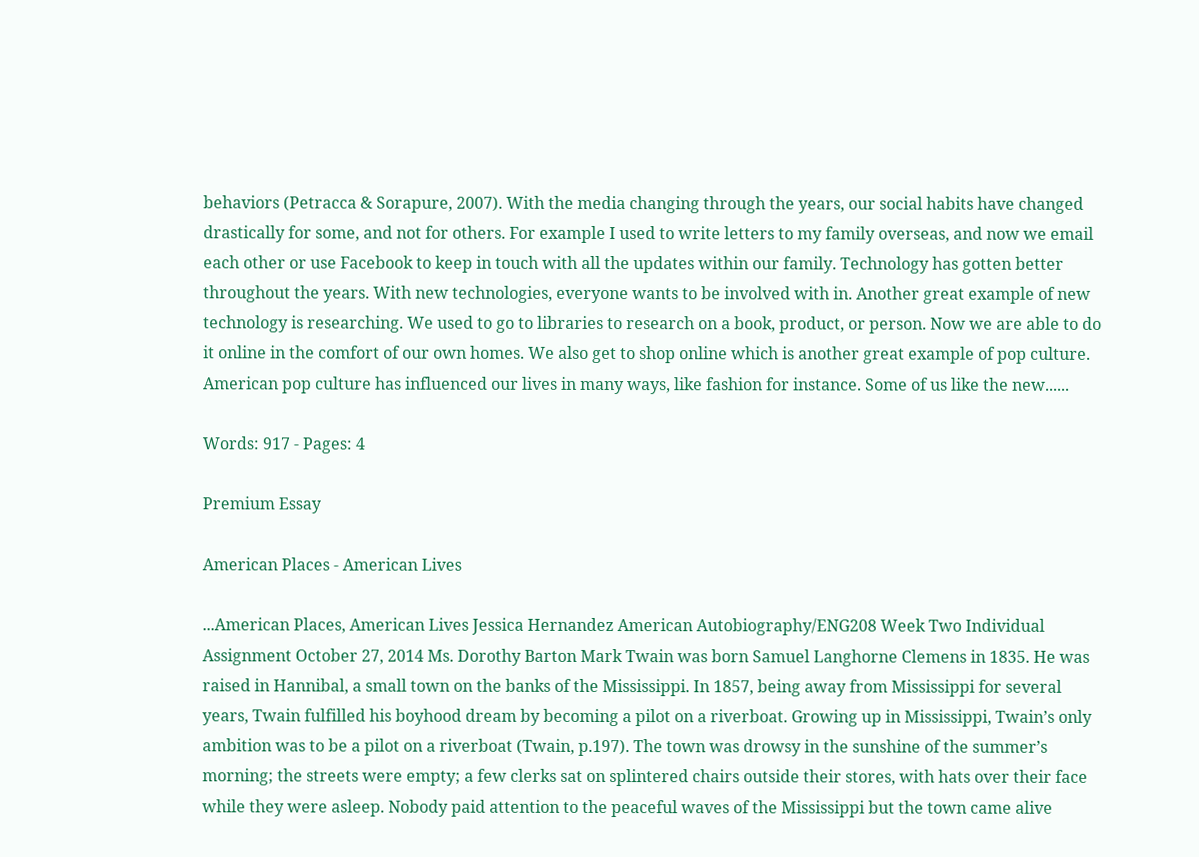behaviors (Petracca & Sorapure, 2007). With the media changing through the years, our social habits have changed drastically for some, and not for others. For example I used to write letters to my family overseas, and now we email each other or use Facebook to keep in touch with all the updates within our family. Technology has gotten better throughout the years. With new technologies, everyone wants to be involved with in. Another great example of new technology is researching. We used to go to libraries to research on a book, product, or person. Now we are able to do it online in the comfort of our own homes. We also get to shop online which is another great example of pop culture.  American pop culture has influenced our lives in many ways, like fashion for instance. Some of us like the new......

Words: 917 - Pages: 4

Premium Essay

American Places - American Lives

...American Places, American Lives Jessica Hernandez American Autobiography/ENG208 Week Two Individual Assignment October 27, 2014 Ms. Dorothy Barton Mark Twain was born Samuel Langhorne Clemens in 1835. He was raised in Hannibal, a small town on the banks of the Mississippi. In 1857, being away from Mississippi for several years, Twain fulfilled his boyhood dream by becoming a pilot on a riverboat. Growing up in Mississippi, Twain’s only ambition was to be a pilot on a riverboat (Twain, p.197). The town was drowsy in the sunshine of the summer’s morning; the streets were empty; a few clerks sat on splintered chairs outside their stores, with hats over their face while they were asleep. Nobody paid attention to the peaceful waves of the Mississippi but the town came alive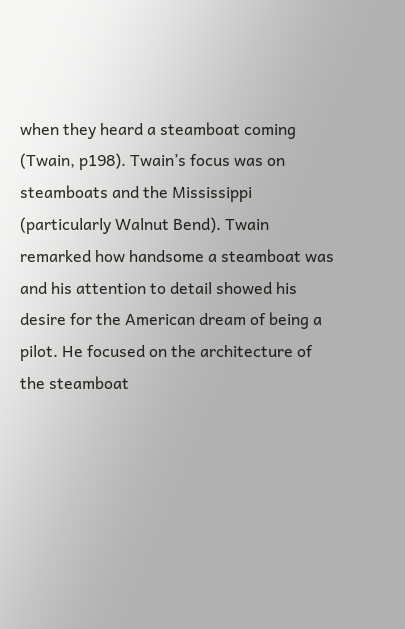when they heard a steamboat coming (Twain, p198). Twain’s focus was on steamboats and the Mississippi (particularly Walnut Bend). Twain remarked how handsome a steamboat was and his attention to detail showed his desire for the American dream of being a pilot. He focused on the architecture of the steamboat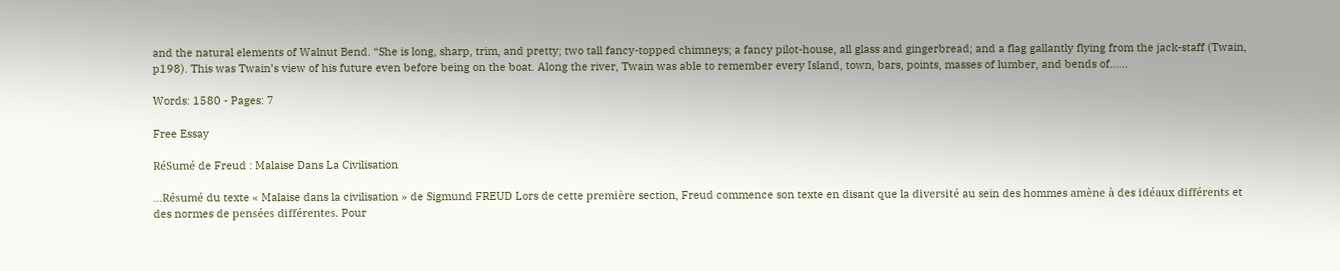and the natural elements of Walnut Bend. “She is long, sharp, trim, and pretty; two tall fancy-topped chimneys; a fancy pilot-house, all glass and gingerbread; and a flag gallantly flying from the jack-staff (Twain, p198). This was Twain’s view of his future even before being on the boat. Along the river, Twain was able to remember every Island, town, bars, points, masses of lumber, and bends of......

Words: 1580 - Pages: 7

Free Essay

RéSumé de Freud : Malaise Dans La Civilisation

...Résumé du texte « Malaise dans la civilisation » de Sigmund FREUD Lors de cette première section, Freud commence son texte en disant que la diversité au sein des hommes amène à des idéaux différents et des normes de pensées différentes. Pour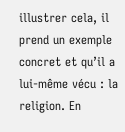illustrer cela, il prend un exemple concret et qu’il a lui-même vécu : la religion. En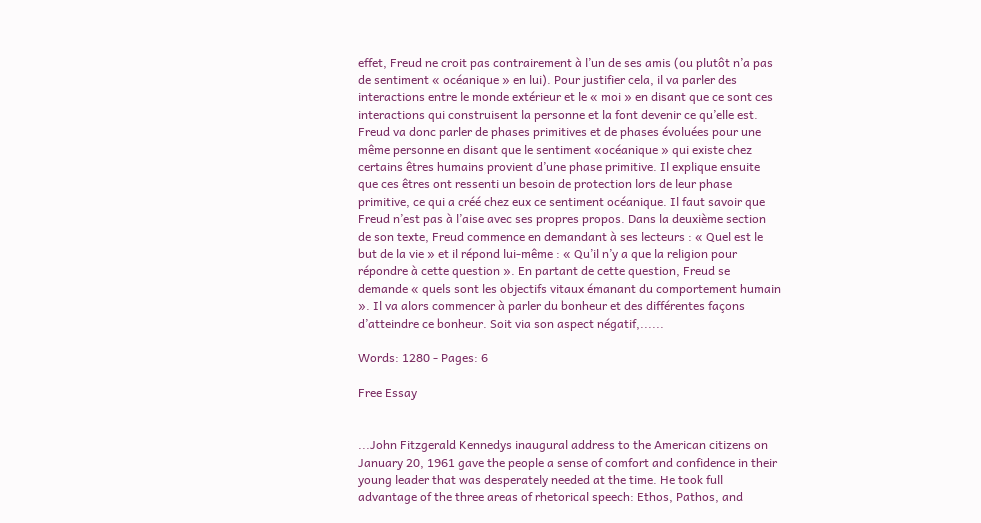effet, Freud ne croit pas contrairement à l’un de ses amis (ou plutôt n’a pas de sentiment « océanique » en lui). Pour justifier cela, il va parler des interactions entre le monde extérieur et le « moi » en disant que ce sont ces interactions qui construisent la personne et la font devenir ce qu’elle est. Freud va donc parler de phases primitives et de phases évoluées pour une même personne en disant que le sentiment «océanique » qui existe chez certains êtres humains provient d’une phase primitive. Il explique ensuite que ces êtres ont ressenti un besoin de protection lors de leur phase primitive, ce qui a créé chez eux ce sentiment océanique. Il faut savoir que Freud n’est pas à l’aise avec ses propres propos. Dans la deuxième section de son texte, Freud commence en demandant à ses lecteurs : « Quel est le but de la vie » et il répond lui-même : « Qu’il n’y a que la religion pour répondre à cette question ». En partant de cette question, Freud se demande « quels sont les objectifs vitaux émanant du comportement humain ». Il va alors commencer à parler du bonheur et des différentes façons d’atteindre ce bonheur. Soit via son aspect négatif,......

Words: 1280 - Pages: 6

Free Essay


...John Fitzgerald Kennedys inaugural address to the American citizens on January 20, 1961 gave the people a sense of comfort and confidence in their young leader that was desperately needed at the time. He took full advantage of the three areas of rhetorical speech: Ethos, Pathos, and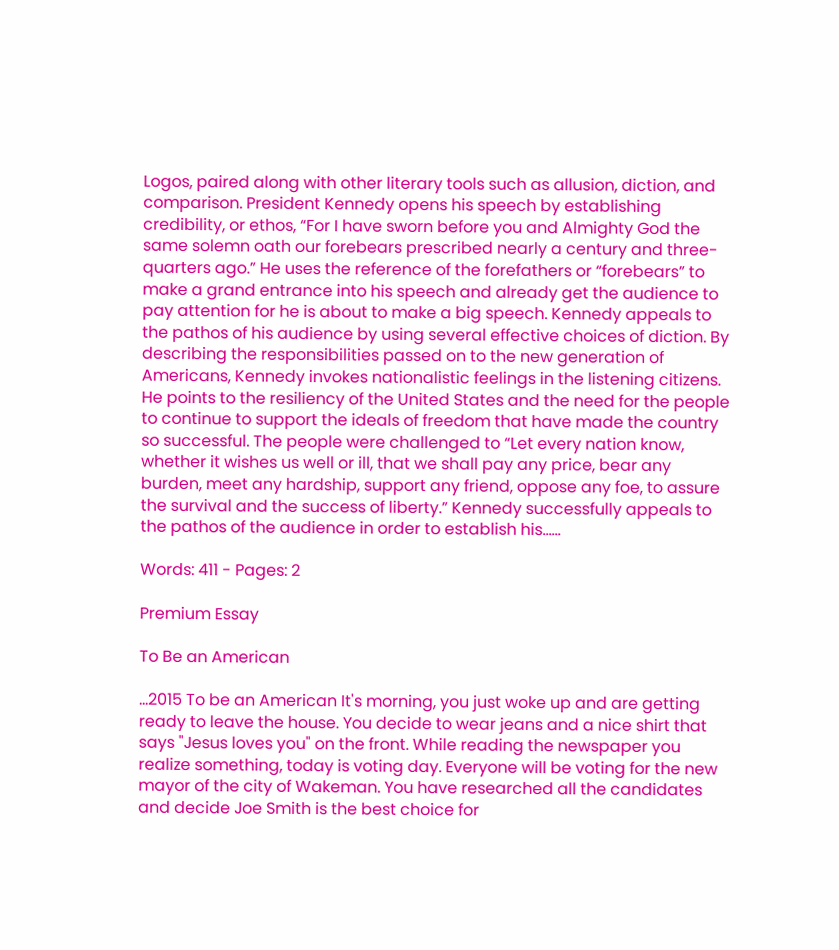Logos, paired along with other literary tools such as allusion, diction, and comparison. President Kennedy opens his speech by establishing credibility, or ethos, “For I have sworn before you and Almighty God the same solemn oath our forebears prescribed nearly a century and three-quarters ago.” He uses the reference of the forefathers or “forebears” to make a grand entrance into his speech and already get the audience to pay attention for he is about to make a big speech. Kennedy appeals to the pathos of his audience by using several effective choices of diction. By describing the responsibilities passed on to the new generation of Americans, Kennedy invokes nationalistic feelings in the listening citizens. He points to the resiliency of the United States and the need for the people to continue to support the ideals of freedom that have made the country so successful. The people were challenged to “Let every nation know, whether it wishes us well or ill, that we shall pay any price, bear any burden, meet any hardship, support any friend, oppose any foe, to assure the survival and the success of liberty.” Kennedy successfully appeals to the pathos of the audience in order to establish his......

Words: 411 - Pages: 2

Premium Essay

To Be an American

...2015 To be an American It's morning, you just woke up and are getting ready to leave the house. You decide to wear jeans and a nice shirt that says "Jesus loves you" on the front. While reading the newspaper you realize something, today is voting day. Everyone will be voting for the new mayor of the city of Wakeman. You have researched all the candidates and decide Joe Smith is the best choice for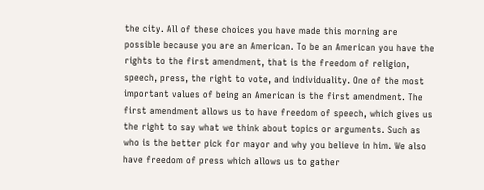the city. All of these choices you have made this morning are possible because you are an American. To be an American you have the rights to the first amendment, that is the freedom of religion, speech, press, the right to vote, and individuality. One of the most important values of being an American is the first amendment. The first amendment allows us to have freedom of speech, which gives us the right to say what we think about topics or arguments. Such as who is the better pick for mayor and why you believe in him. We also have freedom of press which allows us to gather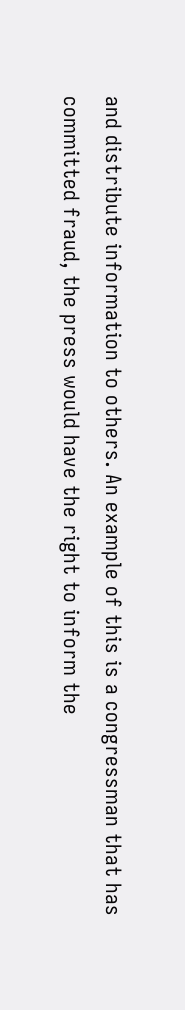and distribute information to others. An example of this is a congressman that has committed fraud, the press would have the right to inform the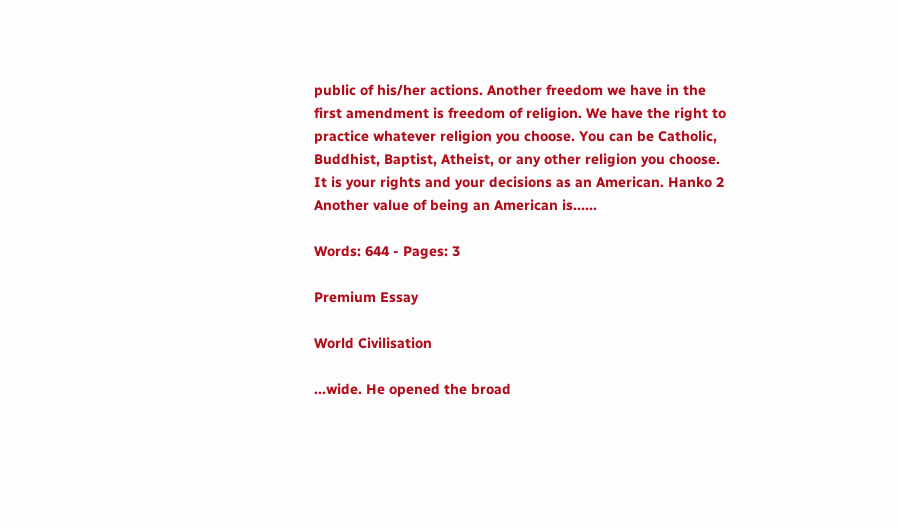public of his/her actions. Another freedom we have in the first amendment is freedom of religion. We have the right to practice whatever religion you choose. You can be Catholic, Buddhist, Baptist, Atheist, or any other religion you choose. It is your rights and your decisions as an American. Hanko 2 Another value of being an American is......

Words: 644 - Pages: 3

Premium Essay

World Civilisation

...wide. He opened the broad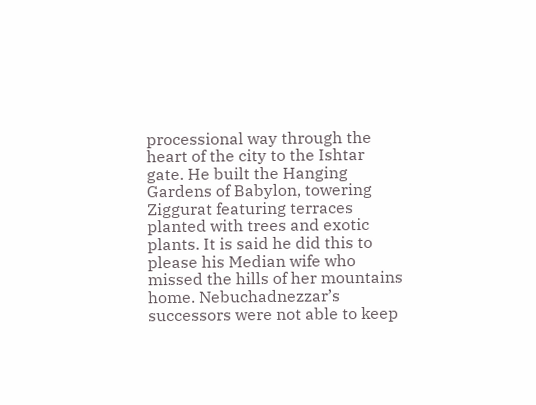processional way through the heart of the city to the Ishtar gate. He built the Hanging Gardens of Babylon, towering Ziggurat featuring terraces planted with trees and exotic plants. It is said he did this to please his Median wife who missed the hills of her mountains home. Nebuchadnezzar’s successors were not able to keep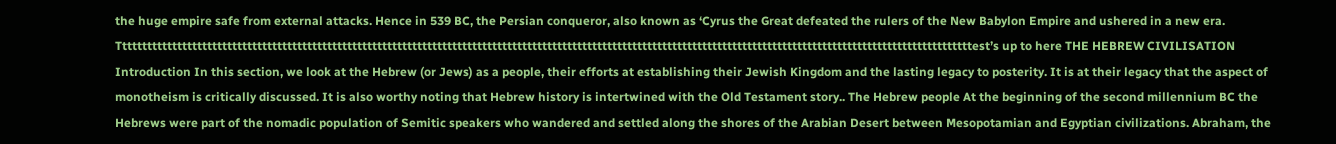the huge empire safe from external attacks. Hence in 539 BC, the Persian conqueror, also known as ‘Cyrus the Great defeated the rulers of the New Babylon Empire and ushered in a new era. Tttttttttttttttttttttttttttttttttttttttttttttttttttttttttttttttttttttttttttttttttttttttttttttttttttttttttttttttttttttttttttttttttttttttttttttttttttttttttttttttttttttttttttest’s up to here THE HEBREW CIVILISATION Introduction In this section, we look at the Hebrew (or Jews) as a people, their efforts at establishing their Jewish Kingdom and the lasting legacy to posterity. It is at their legacy that the aspect of monotheism is critically discussed. It is also worthy noting that Hebrew history is intertwined with the Old Testament story.. The Hebrew people At the beginning of the second millennium BC the Hebrews were part of the nomadic population of Semitic speakers who wandered and settled along the shores of the Arabian Desert between Mesopotamian and Egyptian civilizations. Abraham, the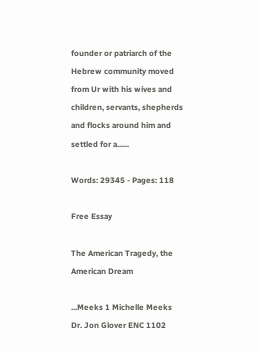founder or patriarch of the Hebrew community moved from Ur with his wives and children, servants, shepherds and flocks around him and settled for a......

Words: 29345 - Pages: 118

Free Essay

The American Tragedy, the American Dream

...Meeks 1 Michelle Meeks Dr. Jon Glover ENC 1102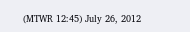(MTWR 12:45) July 26, 2012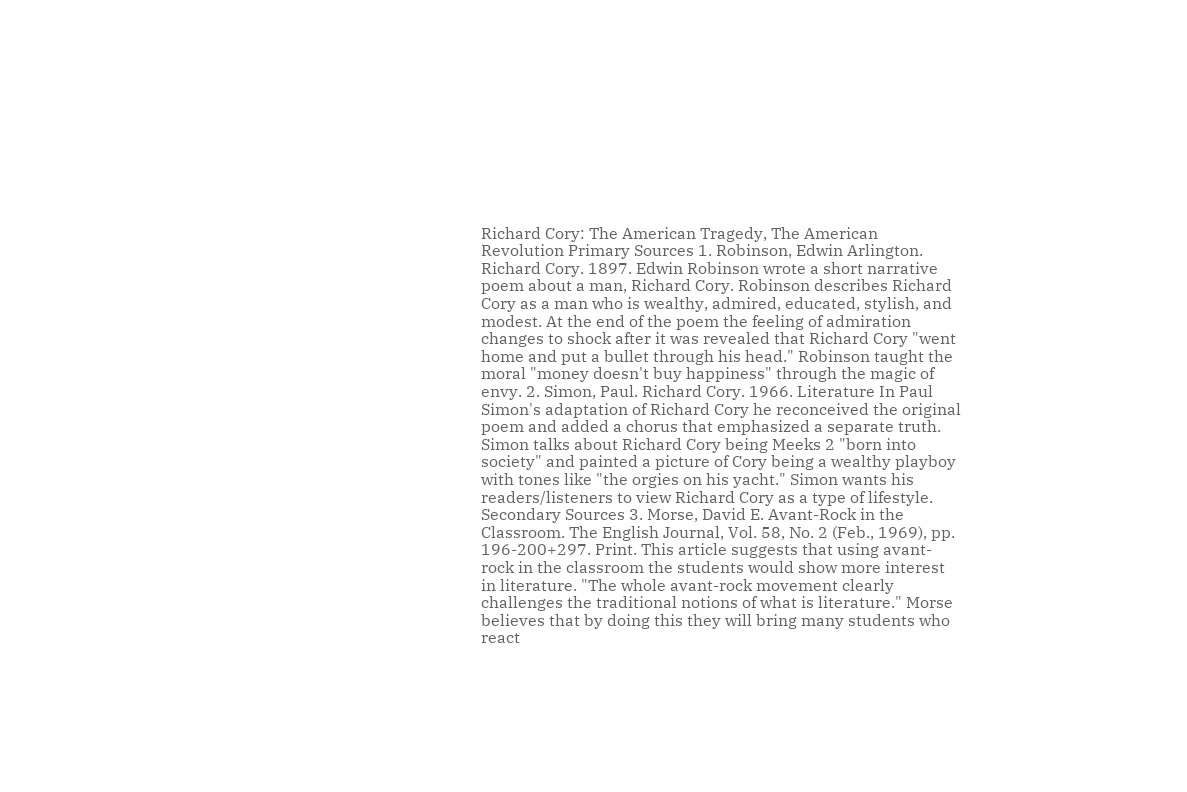Richard Cory: The American Tragedy, The American Revolution Primary Sources 1. Robinson, Edwin Arlington. Richard Cory. 1897. Edwin Robinson wrote a short narrative poem about a man, Richard Cory. Robinson describes Richard Cory as a man who is wealthy, admired, educated, stylish, and modest. At the end of the poem the feeling of admiration changes to shock after it was revealed that Richard Cory "went home and put a bullet through his head." Robinson taught the moral "money doesn't buy happiness" through the magic of envy. 2. Simon, Paul. Richard Cory. 1966. Literature In Paul Simon's adaptation of Richard Cory he reconceived the original poem and added a chorus that emphasized a separate truth. Simon talks about Richard Cory being Meeks 2 "born into society" and painted a picture of Cory being a wealthy playboy with tones like "the orgies on his yacht." Simon wants his readers/listeners to view Richard Cory as a type of lifestyle. Secondary Sources 3. Morse, David E. Avant-Rock in the Classroom. The English Journal, Vol. 58, No. 2 (Feb., 1969), pp. 196-200+297. Print. This article suggests that using avant-rock in the classroom the students would show more interest in literature. "The whole avant-rock movement clearly challenges the traditional notions of what is literature." Morse believes that by doing this they will bring many students who react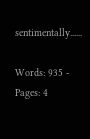sentimentally......

Words: 935 - Pages: 4